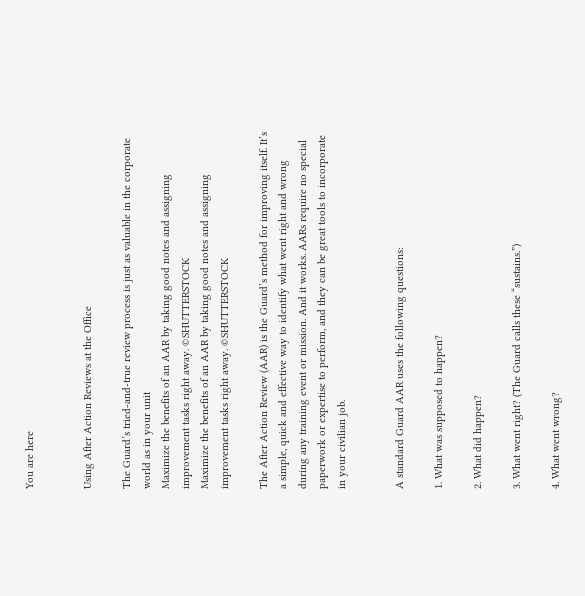You are here


Using After Action Reviews at the Office

The Guard’s tried-and-true review process is just as valuable in the corporate world as in your unit
Maximize the benefits of an AAR by taking good notes and assigning improvement tasks right away. ©SHUTTERSTOCK
Maximize the benefits of an AAR by taking good notes and assigning improvement tasks right away. ©SHUTTERSTOCK

The After Action Review (AAR) is the Guard’s method for improving itself. It’s a simple, quick and effective way to identify what went right and wrong during any training event or mission. And it works. AARs require no special paperwork or expertise to perform, and they can be great tools to incorporate in your civilian job.


A standard Guard AAR uses the following questions:

1. What was supposed to happen?

2. What did happen?

3. What went right? (The Guard calls these “sustains.”)

4. What went wrong?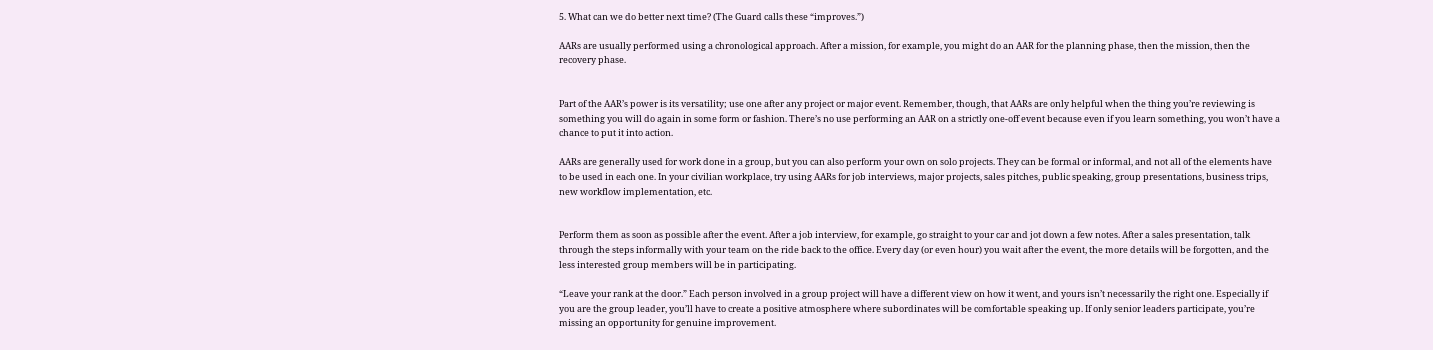5. What can we do better next time? (The Guard calls these “improves.”)

AARs are usually performed using a chronological approach. After a mission, for example, you might do an AAR for the planning phase, then the mission, then the recovery phase.


Part of the AAR’s power is its versatility; use one after any project or major event. Remember, though, that AARs are only helpful when the thing you’re reviewing is something you will do again in some form or fashion. There’s no use performing an AAR on a strictly one-off event because even if you learn something, you won’t have a chance to put it into action.

AARs are generally used for work done in a group, but you can also perform your own on solo projects. They can be formal or informal, and not all of the elements have to be used in each one. In your civilian workplace, try using AARs for job interviews, major projects, sales pitches, public speaking, group presentations, business trips, new workflow implementation, etc.


Perform them as soon as possible after the event. After a job interview, for example, go straight to your car and jot down a few notes. After a sales presentation, talk through the steps informally with your team on the ride back to the office. Every day (or even hour) you wait after the event, the more details will be forgotten, and the less interested group members will be in participating.

“Leave your rank at the door.” Each person involved in a group project will have a different view on how it went, and yours isn’t necessarily the right one. Especially if you are the group leader, you’ll have to create a positive atmosphere where subordinates will be comfortable speaking up. If only senior leaders participate, you’re missing an opportunity for genuine improvement.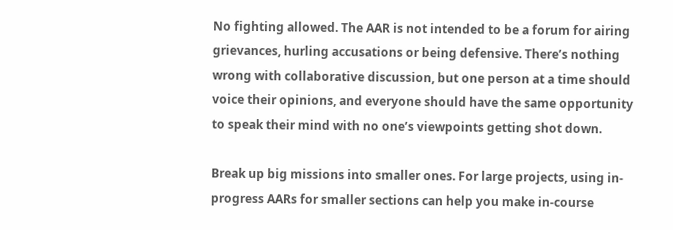No fighting allowed. The AAR is not intended to be a forum for airing grievances, hurling accusations or being defensive. There’s nothing wrong with collaborative discussion, but one person at a time should voice their opinions, and everyone should have the same opportunity to speak their mind with no one’s viewpoints getting shot down.

Break up big missions into smaller ones. For large projects, using in-progress AARs for smaller sections can help you make in-course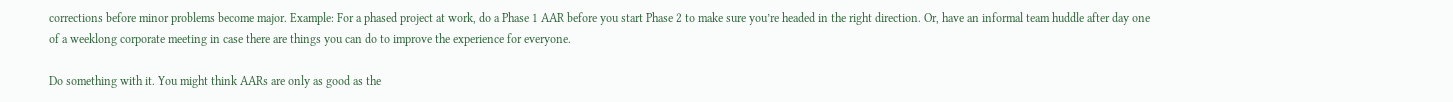corrections before minor problems become major. Example: For a phased project at work, do a Phase 1 AAR before you start Phase 2 to make sure you’re headed in the right direction. Or, have an informal team huddle after day one of a weeklong corporate meeting in case there are things you can do to improve the experience for everyone.

Do something with it. You might think AARs are only as good as the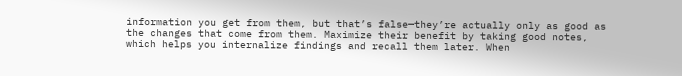information you get from them, but that’s false—they’re actually only as good as the changes that come from them. Maximize their benefit by taking good notes, which helps you internalize findings and recall them later. When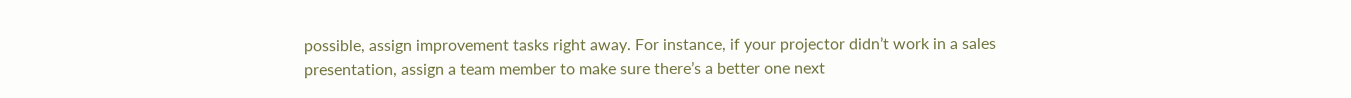possible, assign improvement tasks right away. For instance, if your projector didn’t work in a sales presentation, assign a team member to make sure there’s a better one next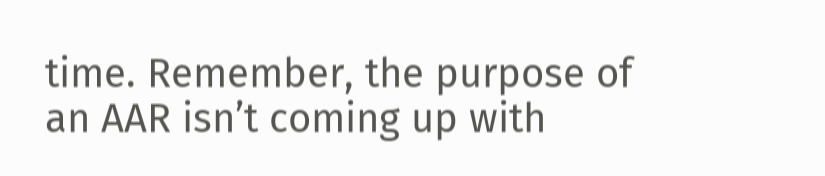time. Remember, the purpose of an AAR isn’t coming up with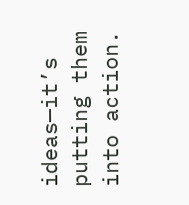ideas—it’s putting them into action.